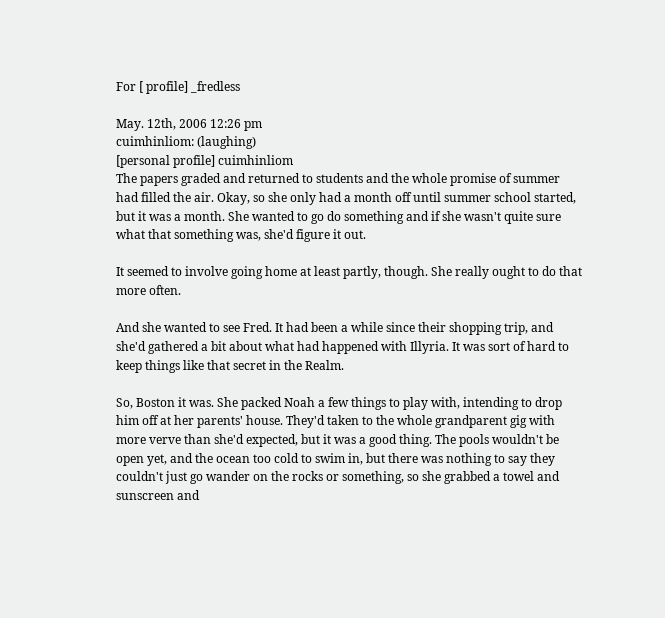For [ profile] _fredless

May. 12th, 2006 12:26 pm
cuimhinliom: (laughing)
[personal profile] cuimhinliom
The papers graded and returned to students and the whole promise of summer had filled the air. Okay, so she only had a month off until summer school started, but it was a month. She wanted to go do something and if she wasn't quite sure what that something was, she'd figure it out.

It seemed to involve going home at least partly, though. She really ought to do that more often.

And she wanted to see Fred. It had been a while since their shopping trip, and she'd gathered a bit about what had happened with Illyria. It was sort of hard to keep things like that secret in the Realm.

So, Boston it was. She packed Noah a few things to play with, intending to drop him off at her parents' house. They'd taken to the whole grandparent gig with more verve than she'd expected, but it was a good thing. The pools wouldn't be open yet, and the ocean too cold to swim in, but there was nothing to say they couldn't just go wander on the rocks or something, so she grabbed a towel and sunscreen and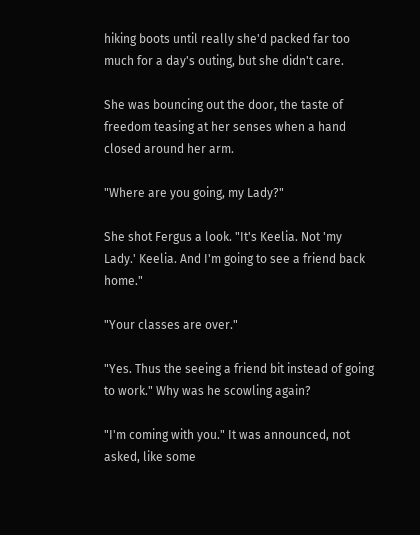hiking boots until really she'd packed far too much for a day's outing, but she didn't care.

She was bouncing out the door, the taste of freedom teasing at her senses when a hand closed around her arm.

"Where are you going, my Lady?"

She shot Fergus a look. "It's Keelia. Not 'my Lady.' Keelia. And I'm going to see a friend back home."

"Your classes are over."

"Yes. Thus the seeing a friend bit instead of going to work." Why was he scowling again?

"I'm coming with you." It was announced, not asked, like some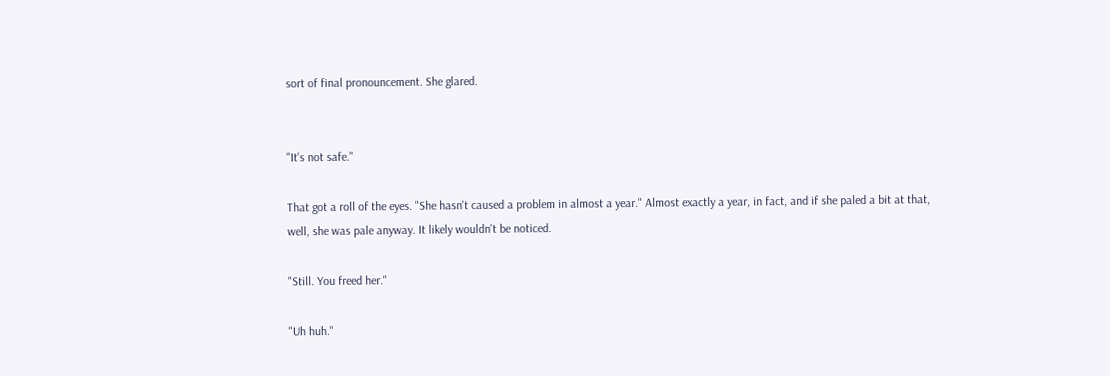sort of final pronouncement. She glared.


"It's not safe."

That got a roll of the eyes. "She hasn't caused a problem in almost a year." Almost exactly a year, in fact, and if she paled a bit at that, well, she was pale anyway. It likely wouldn't be noticed.

"Still. You freed her."

"Uh huh."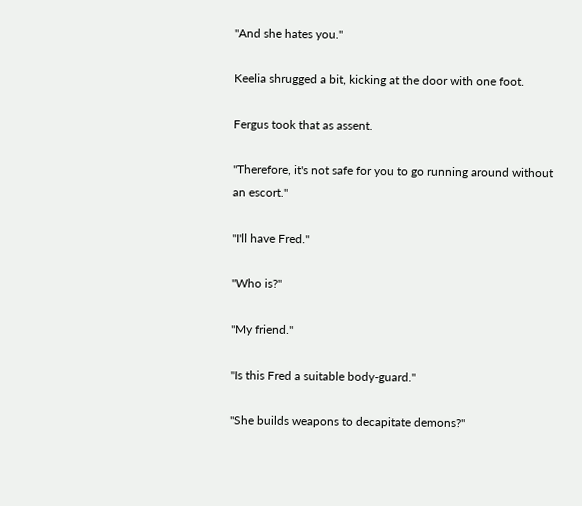"And she hates you."

Keelia shrugged a bit, kicking at the door with one foot.

Fergus took that as assent.

"Therefore, it's not safe for you to go running around without an escort."

"I'll have Fred."

"Who is?"

"My friend."

"Is this Fred a suitable body-guard."

"She builds weapons to decapitate demons?"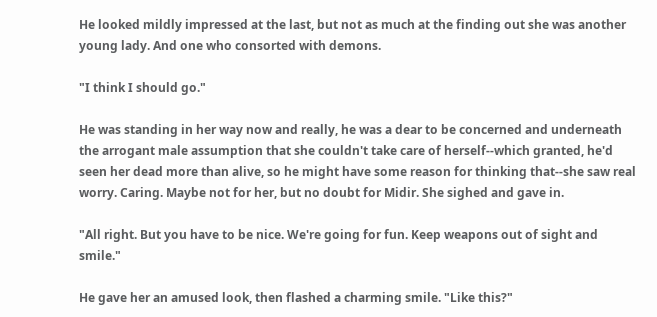He looked mildly impressed at the last, but not as much at the finding out she was another young lady. And one who consorted with demons.

"I think I should go."

He was standing in her way now and really, he was a dear to be concerned and underneath the arrogant male assumption that she couldn't take care of herself--which granted, he'd seen her dead more than alive, so he might have some reason for thinking that--she saw real worry. Caring. Maybe not for her, but no doubt for Midir. She sighed and gave in.

"All right. But you have to be nice. We're going for fun. Keep weapons out of sight and smile."

He gave her an amused look, then flashed a charming smile. "Like this?"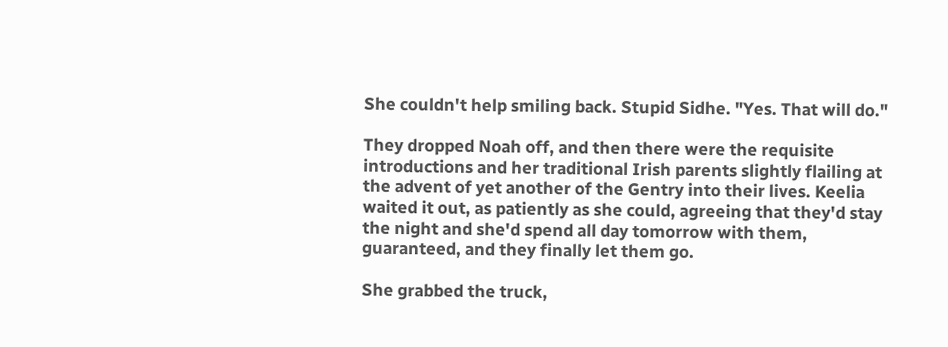She couldn't help smiling back. Stupid Sidhe. "Yes. That will do."

They dropped Noah off, and then there were the requisite introductions and her traditional Irish parents slightly flailing at the advent of yet another of the Gentry into their lives. Keelia waited it out, as patiently as she could, agreeing that they'd stay the night and she'd spend all day tomorrow with them, guaranteed, and they finally let them go.

She grabbed the truck,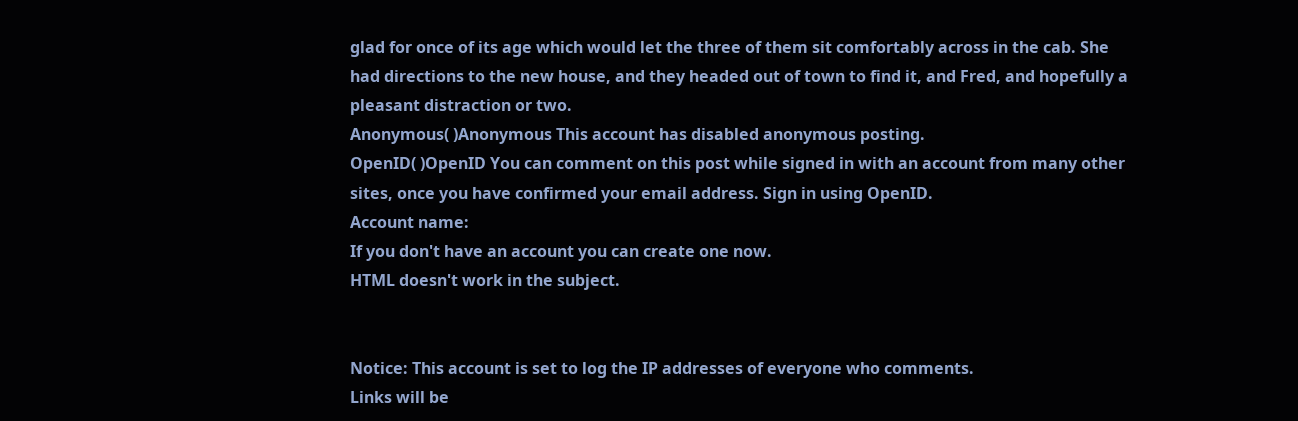glad for once of its age which would let the three of them sit comfortably across in the cab. She had directions to the new house, and they headed out of town to find it, and Fred, and hopefully a pleasant distraction or two.
Anonymous( )Anonymous This account has disabled anonymous posting.
OpenID( )OpenID You can comment on this post while signed in with an account from many other sites, once you have confirmed your email address. Sign in using OpenID.
Account name:
If you don't have an account you can create one now.
HTML doesn't work in the subject.


Notice: This account is set to log the IP addresses of everyone who comments.
Links will be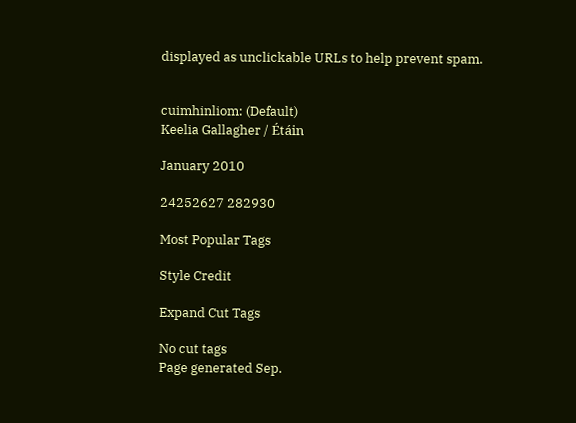displayed as unclickable URLs to help prevent spam.


cuimhinliom: (Default)
Keelia Gallagher / Étáin

January 2010

24252627 282930

Most Popular Tags

Style Credit

Expand Cut Tags

No cut tags
Page generated Sep.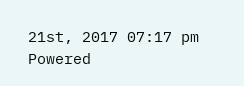21st, 2017 07:17 pm
Powered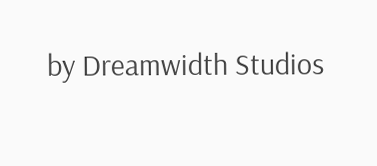by Dreamwidth Studios